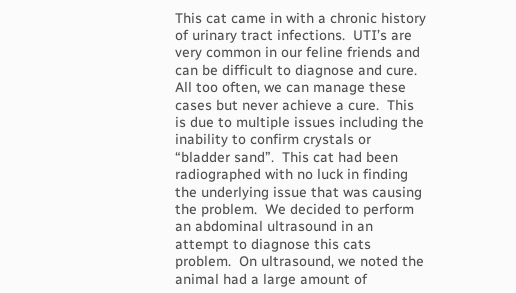This cat came in with a chronic history of urinary tract infections.  UTI’s are very common in our feline friends and can be difficult to diagnose and cure.  All too often, we can manage these cases but never achieve a cure.  This is due to multiple issues including the inability to confirm crystals or “bladder sand”.  This cat had been radiographed with no luck in finding the underlying issue that was causing the problem.  We decided to perform an abdominal ultrasound in an attempt to diagnose this cats problem.  On ultrasound, we noted the animal had a large amount of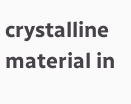crystalline material in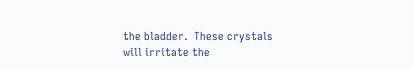the bladder.  These crystals will irritate the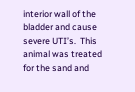interior wall of the bladder and cause severe UTI’s.  This animal was treated for the sand and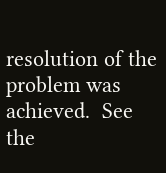resolution of the problem was achieved.  See the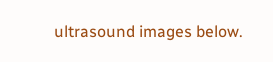ultrasound images below.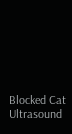Blocked Cat Ultrasound